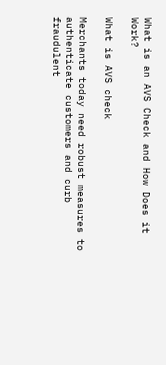What is an AVS Check and How Does it Work?

What is AVS check

Merchants today need robust measures to authenticate customers and curb fraudulent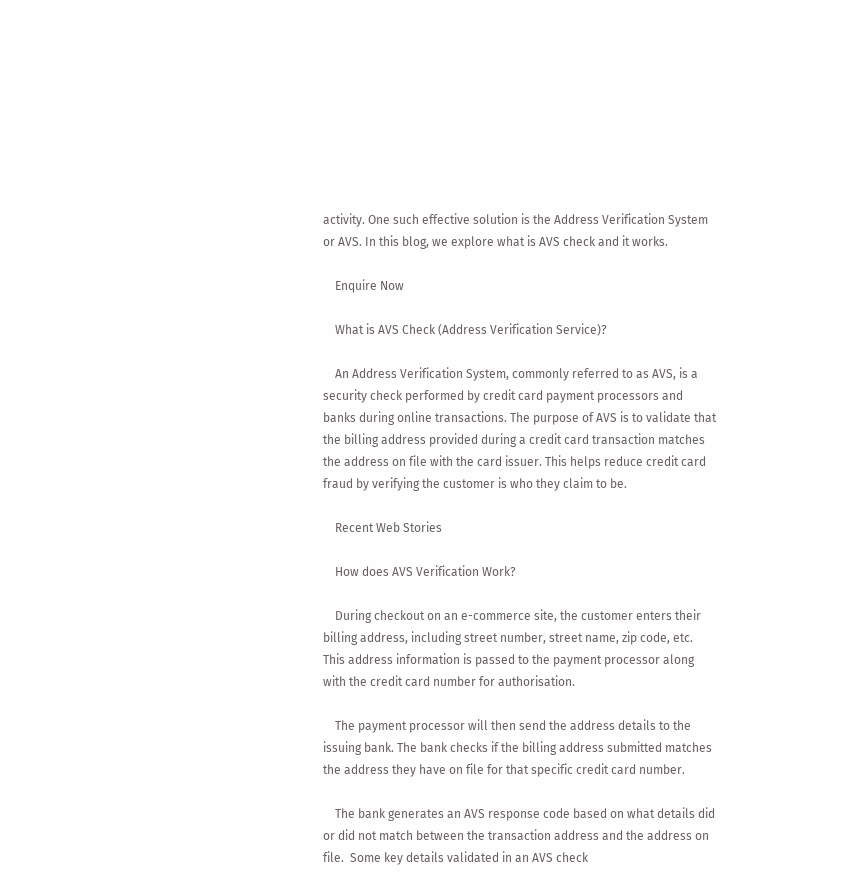activity. One such effective solution is the Address Verification System or AVS. In this blog, we explore what is AVS check and it works.

    Enquire Now

    What is AVS Check (Address Verification Service)?

    An Address Verification System, commonly referred to as AVS, is a security check performed by credit card payment processors and banks during online transactions. The purpose of AVS is to validate that the billing address provided during a credit card transaction matches the address on file with the card issuer. This helps reduce credit card fraud by verifying the customer is who they claim to be.

    Recent Web Stories

    How does AVS Verification Work?

    During checkout on an e-commerce site, the customer enters their billing address, including street number, street name, zip code, etc. This address information is passed to the payment processor along with the credit card number for authorisation.

    The payment processor will then send the address details to the issuing bank. The bank checks if the billing address submitted matches the address they have on file for that specific credit card number.

    The bank generates an AVS response code based on what details did or did not match between the transaction address and the address on file.  Some key details validated in an AVS check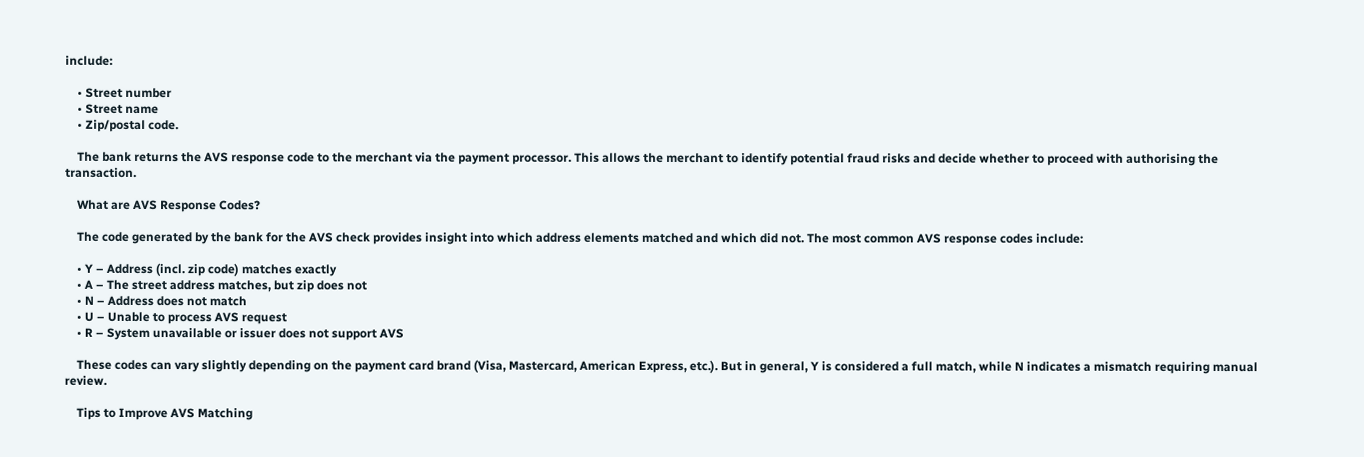include:

    • Street number
    • Street name
    • Zip/postal code.

    The bank returns the AVS response code to the merchant via the payment processor. This allows the merchant to identify potential fraud risks and decide whether to proceed with authorising the transaction.

    What are AVS Response Codes?

    The code generated by the bank for the AVS check provides insight into which address elements matched and which did not. The most common AVS response codes include:

    • Y – Address (incl. zip code) matches exactly
    • A – The street address matches, but zip does not
    • N – Address does not match
    • U – Unable to process AVS request
    • R – System unavailable or issuer does not support AVS

    These codes can vary slightly depending on the payment card brand (Visa, Mastercard, American Express, etc.). But in general, Y is considered a full match, while N indicates a mismatch requiring manual review.

    Tips to Improve AVS Matching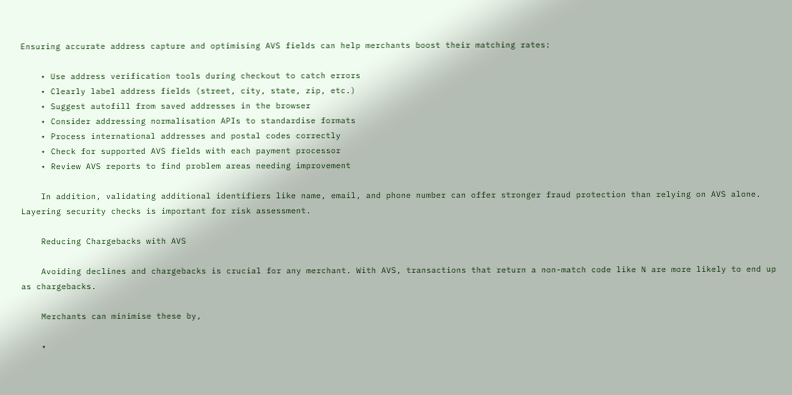Ensuring accurate address capture and optimising AVS fields can help merchants boost their matching rates:

    • Use address verification tools during checkout to catch errors
    • Clearly label address fields (street, city, state, zip, etc.)
    • Suggest autofill from saved addresses in the browser
    • Consider addressing normalisation APIs to standardise formats
    • Process international addresses and postal codes correctly
    • Check for supported AVS fields with each payment processor
    • Review AVS reports to find problem areas needing improvement

    In addition, validating additional identifiers like name, email, and phone number can offer stronger fraud protection than relying on AVS alone. Layering security checks is important for risk assessment.

    Reducing Chargebacks with AVS

    Avoiding declines and chargebacks is crucial for any merchant. With AVS, transactions that return a non-match code like N are more likely to end up as chargebacks.

    Merchants can minimise these by,

    •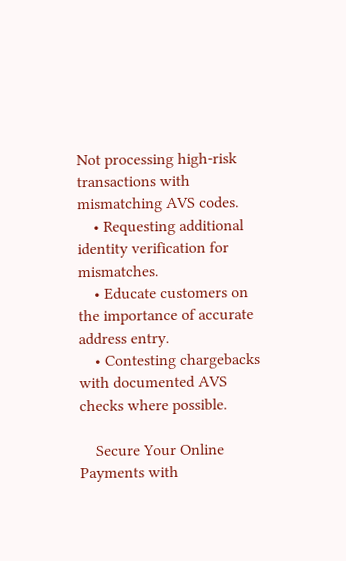Not processing high-risk transactions with mismatching AVS codes.
    • Requesting additional identity verification for mismatches.
    • Educate customers on the importance of accurate address entry.
    • Contesting chargebacks with documented AVS checks where possible.

    Secure Your Online Payments with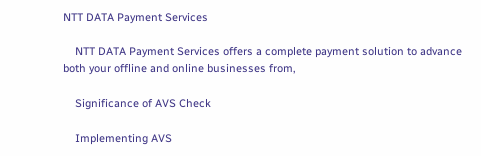NTT DATA Payment Services

    NTT DATA Payment Services offers a complete payment solution to advance both your offline and online businesses from,

    Significance of AVS Check

    Implementing AVS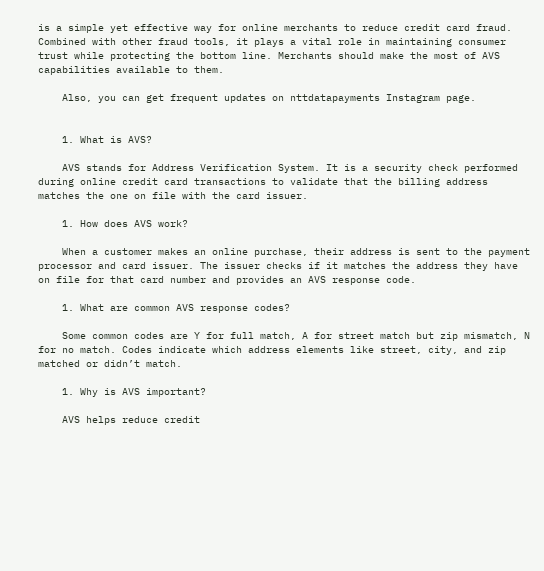is a simple yet effective way for online merchants to reduce credit card fraud. Combined with other fraud tools, it plays a vital role in maintaining consumer trust while protecting the bottom line. Merchants should make the most of AVS capabilities available to them.

    Also, you can get frequent updates on nttdatapayments Instagram page.


    1. What is AVS?

    AVS stands for Address Verification System. It is a security check performed during online credit card transactions to validate that the billing address matches the one on file with the card issuer.

    1. How does AVS work?

    When a customer makes an online purchase, their address is sent to the payment processor and card issuer. The issuer checks if it matches the address they have on file for that card number and provides an AVS response code.

    1. What are common AVS response codes?

    Some common codes are Y for full match, A for street match but zip mismatch, N for no match. Codes indicate which address elements like street, city, and zip matched or didn’t match.

    1. Why is AVS important?

    AVS helps reduce credit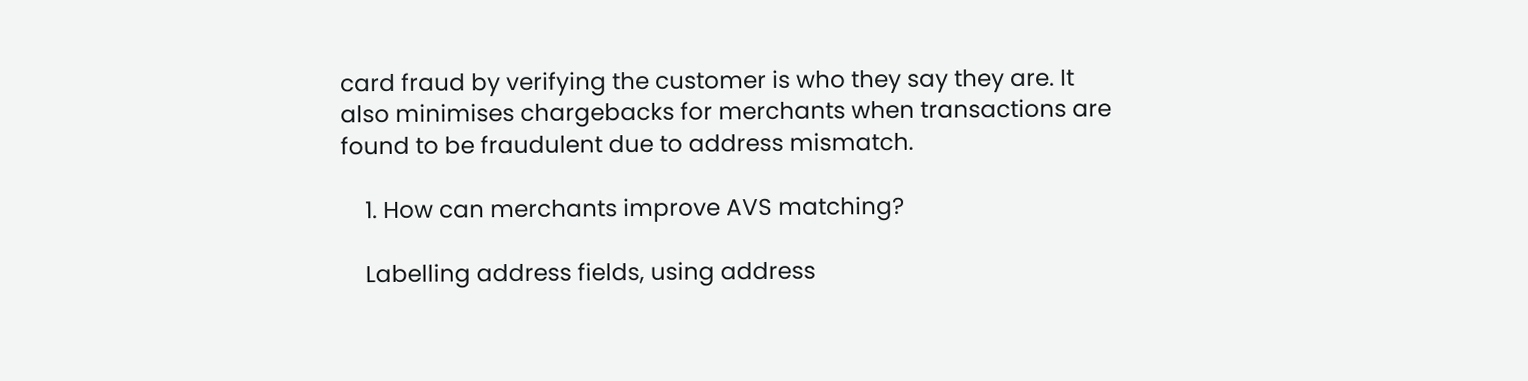card fraud by verifying the customer is who they say they are. It also minimises chargebacks for merchants when transactions are found to be fraudulent due to address mismatch.

    1. How can merchants improve AVS matching?

    Labelling address fields, using address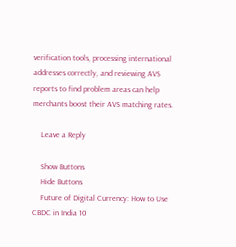verification tools, processing international addresses correctly, and reviewing AVS reports to find problem areas can help merchants boost their AVS matching rates.

    Leave a Reply

    Show Buttons
    Hide Buttons
    Future of Digital Currency: How to Use CBDC in India 10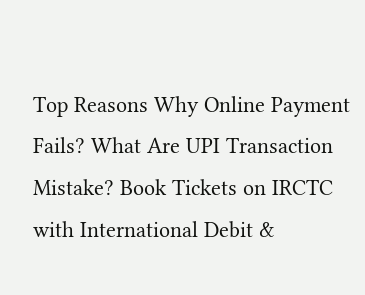Top Reasons Why Online Payment Fails? What Are UPI Transaction Mistake? Book Tickets on IRCTC with International Debit &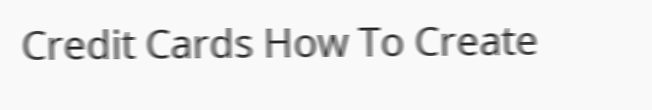Credit Cards How To Create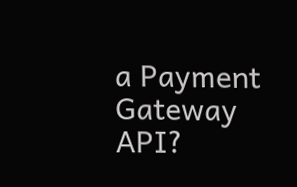a Payment Gateway API?